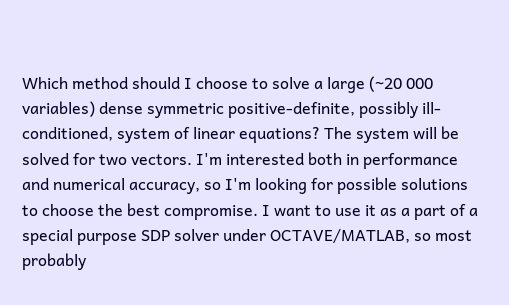Which method should I choose to solve a large (~20 000 variables) dense symmetric positive-definite, possibly ill-conditioned, system of linear equations? The system will be solved for two vectors. I'm interested both in performance and numerical accuracy, so I'm looking for possible solutions to choose the best compromise. I want to use it as a part of a special purpose SDP solver under OCTAVE/MATLAB, so most probably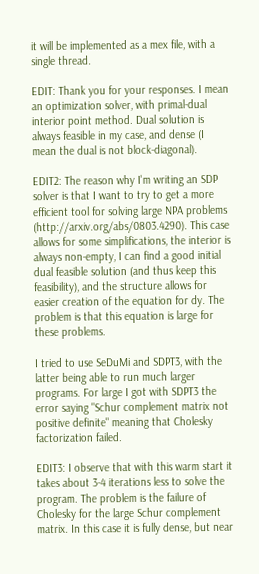it will be implemented as a mex file, with a single thread.

EDIT: Thank you for your responses. I mean an optimization solver, with primal-dual interior point method. Dual solution is always feasible in my case, and dense (I mean the dual is not block-diagonal).

EDIT2: The reason why I'm writing an SDP solver is that I want to try to get a more efficient tool for solving large NPA problems (http://arxiv.org/abs/0803.4290). This case allows for some simplifications, the interior is always non-empty, I can find a good initial dual feasible solution (and thus keep this feasibility), and the structure allows for easier creation of the equation for dy. The problem is that this equation is large for these problems.

I tried to use SeDuMi and SDPT3, with the latter being able to run much larger programs. For large I got with SDPT3 the error saying "Schur complement matrix not positive definite" meaning that Cholesky factorization failed.

EDIT3: I observe that with this warm start it takes about 3-4 iterations less to solve the program. The problem is the failure of Cholesky for the large Schur complement matrix. In this case it is fully dense, but near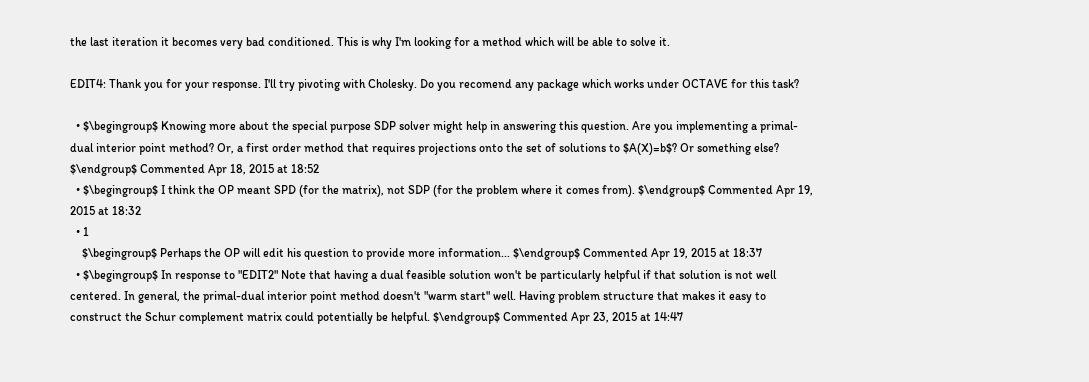the last iteration it becomes very bad conditioned. This is why I'm looking for a method which will be able to solve it.

EDIT4: Thank you for your response. I'll try pivoting with Cholesky. Do you recomend any package which works under OCTAVE for this task?

  • $\begingroup$ Knowing more about the special purpose SDP solver might help in answering this question. Are you implementing a primal-dual interior point method? Or, a first order method that requires projections onto the set of solutions to $A(X)=b$? Or something else? $\endgroup$ Commented Apr 18, 2015 at 18:52
  • $\begingroup$ I think the OP meant SPD (for the matrix), not SDP (for the problem where it comes from). $\endgroup$ Commented Apr 19, 2015 at 18:32
  • 1
    $\begingroup$ Perhaps the OP will edit his question to provide more information... $\endgroup$ Commented Apr 19, 2015 at 18:37
  • $\begingroup$ In response to "EDIT2" Note that having a dual feasible solution won't be particularly helpful if that solution is not well centered. In general, the primal-dual interior point method doesn't "warm start" well. Having problem structure that makes it easy to construct the Schur complement matrix could potentially be helpful. $\endgroup$ Commented Apr 23, 2015 at 14:47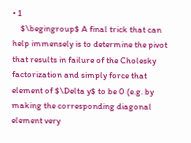• 1
    $\begingroup$ A final trick that can help immensely is to determine the pivot that results in failure of the Cholesky factorization and simply force that element of $\Delta y$ to be 0 (e.g. by making the corresponding diagonal element very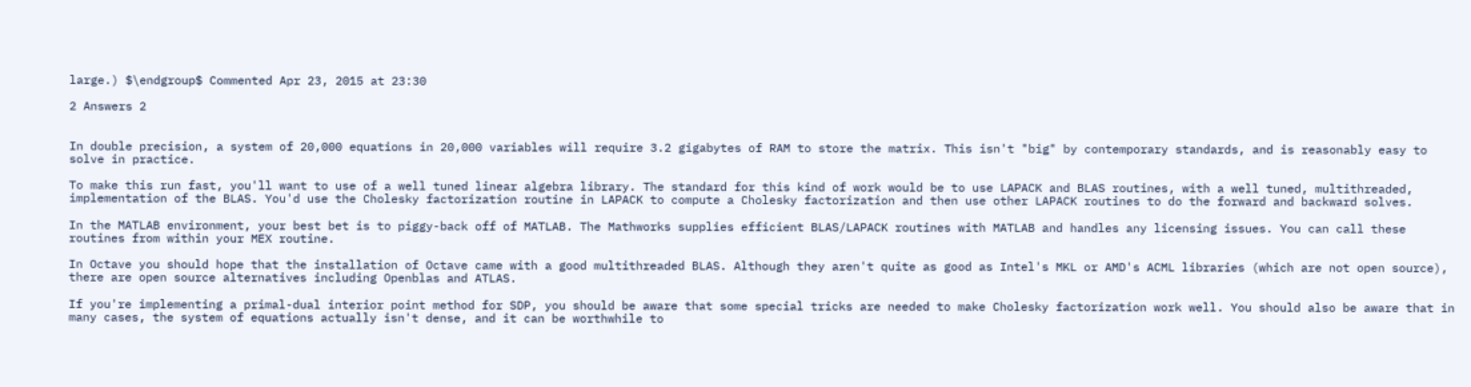large.) $\endgroup$ Commented Apr 23, 2015 at 23:30

2 Answers 2


In double precision, a system of 20,000 equations in 20,000 variables will require 3.2 gigabytes of RAM to store the matrix. This isn't "big" by contemporary standards, and is reasonably easy to solve in practice.

To make this run fast, you'll want to use of a well tuned linear algebra library. The standard for this kind of work would be to use LAPACK and BLAS routines, with a well tuned, multithreaded, implementation of the BLAS. You'd use the Cholesky factorization routine in LAPACK to compute a Cholesky factorization and then use other LAPACK routines to do the forward and backward solves.

In the MATLAB environment, your best bet is to piggy-back off of MATLAB. The Mathworks supplies efficient BLAS/LAPACK routines with MATLAB and handles any licensing issues. You can call these routines from within your MEX routine.

In Octave you should hope that the installation of Octave came with a good multithreaded BLAS. Although they aren't quite as good as Intel's MKL or AMD's ACML libraries (which are not open source), there are open source alternatives including Openblas and ATLAS.

If you're implementing a primal-dual interior point method for SDP, you should be aware that some special tricks are needed to make Cholesky factorization work well. You should also be aware that in many cases, the system of equations actually isn't dense, and it can be worthwhile to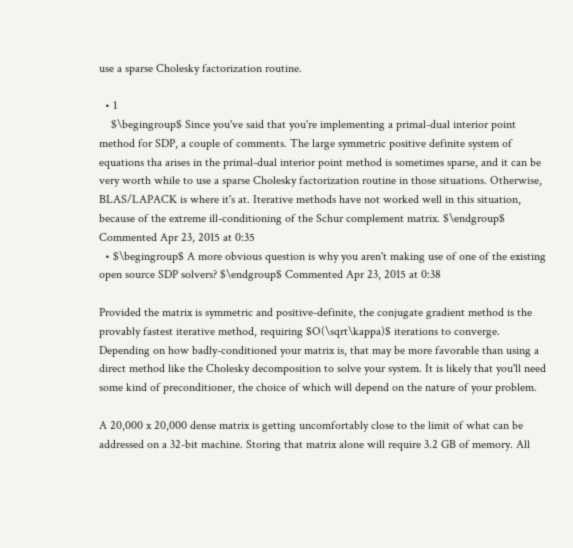use a sparse Cholesky factorization routine.

  • 1
    $\begingroup$ Since you've said that you're implementing a primal-dual interior point method for SDP, a couple of comments. The large symmetric positive definite system of equations tha arises in the primal-dual interior point method is sometimes sparse, and it can be very worth while to use a sparse Cholesky factorization routine in those situations. Otherwise, BLAS/LAPACK is where it's at. Iterative methods have not worked well in this situation, because of the extreme ill-conditioning of the Schur complement matrix. $\endgroup$ Commented Apr 23, 2015 at 0:35
  • $\begingroup$ A more obvious question is why you aren't making use of one of the existing open source SDP solvers? $\endgroup$ Commented Apr 23, 2015 at 0:38

Provided the matrix is symmetric and positive-definite, the conjugate gradient method is the provably fastest iterative method, requiring $O(\sqrt\kappa)$ iterations to converge. Depending on how badly-conditioned your matrix is, that may be more favorable than using a direct method like the Cholesky decomposition to solve your system. It is likely that you'll need some kind of preconditioner, the choice of which will depend on the nature of your problem.

A 20,000 x 20,000 dense matrix is getting uncomfortably close to the limit of what can be addressed on a 32-bit machine. Storing that matrix alone will require 3.2 GB of memory. All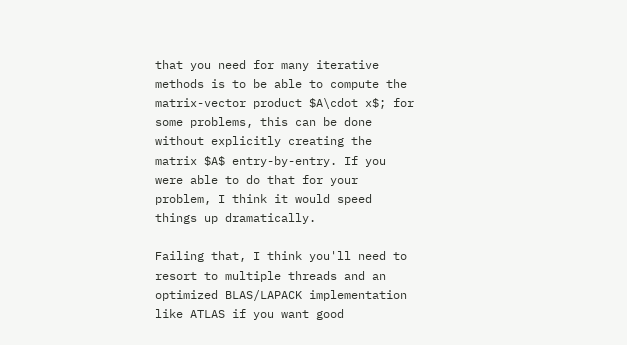that you need for many iterative methods is to be able to compute the matrix-vector product $A\cdot x$; for some problems, this can be done without explicitly creating the matrix $A$ entry-by-entry. If you were able to do that for your problem, I think it would speed things up dramatically.

Failing that, I think you'll need to resort to multiple threads and an optimized BLAS/LAPACK implementation like ATLAS if you want good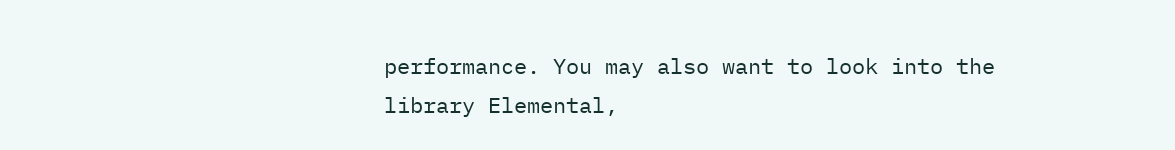performance. You may also want to look into the library Elemental,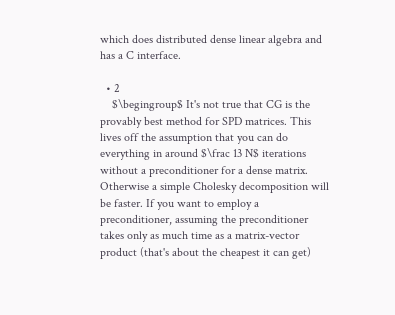which does distributed dense linear algebra and has a C interface.

  • 2
    $\begingroup$ It's not true that CG is the provably best method for SPD matrices. This lives off the assumption that you can do everything in around $\frac 13 N$ iterations without a preconditioner for a dense matrix. Otherwise a simple Cholesky decomposition will be faster. If you want to employ a preconditioner, assuming the preconditioner takes only as much time as a matrix-vector product (that's about the cheapest it can get)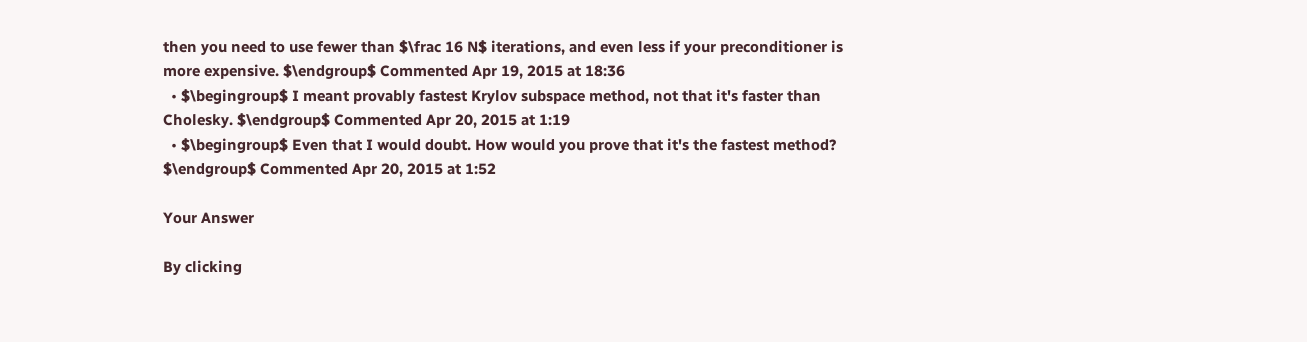then you need to use fewer than $\frac 16 N$ iterations, and even less if your preconditioner is more expensive. $\endgroup$ Commented Apr 19, 2015 at 18:36
  • $\begingroup$ I meant provably fastest Krylov subspace method, not that it's faster than Cholesky. $\endgroup$ Commented Apr 20, 2015 at 1:19
  • $\begingroup$ Even that I would doubt. How would you prove that it's the fastest method? $\endgroup$ Commented Apr 20, 2015 at 1:52

Your Answer

By clicking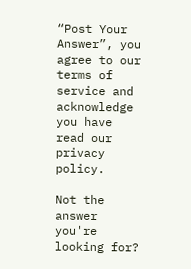“Post Your Answer”, you agree to our terms of service and acknowledge you have read our privacy policy.

Not the answer you're looking for?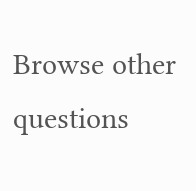Browse other questions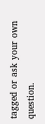tagged or ask your own question.